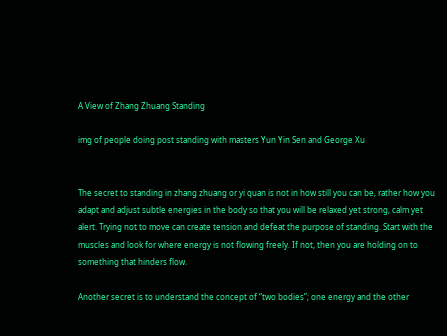A View of Zhang Zhuang Standing

img of people doing post standing with masters Yun Yin Sen and George Xu


The secret to standing in zhang zhuang or yi quan is not in how still you can be, rather how you adapt and adjust subtle energies in the body so that you will be relaxed yet strong, calm yet alert. Trying not to move can create tension and defeat the purpose of standing. Start with the muscles and look for where energy is not flowing freely. If not, then you are holding on to something that hinders flow.

Another secret is to understand the concept of “two bodies”; one energy and the other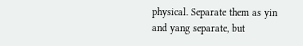physical. Separate them as yin and yang separate, but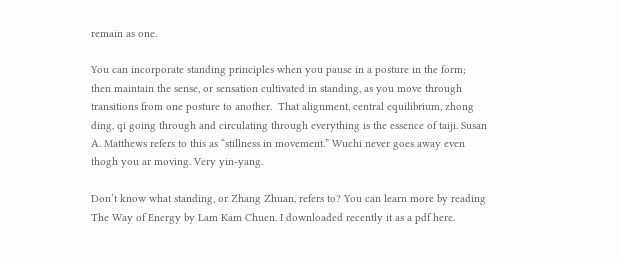remain as one.

You can incorporate standing principles when you pause in a posture in the form; then maintain the sense, or sensation cultivated in standing, as you move through transitions from one posture to another.  That alignment, central equilibrium, zhong ding, qi going through and circulating through everything is the essence of taiji. Susan A. Matthews refers to this as “stillness in movement.” Wuchi never goes away even thogh you ar moving. Very yin-yang.

Don’t know what standing, or Zhang Zhuan, refers to? You can learn more by reading The Way of Energy by Lam Kam Chuen. I downloaded recently it as a pdf here.